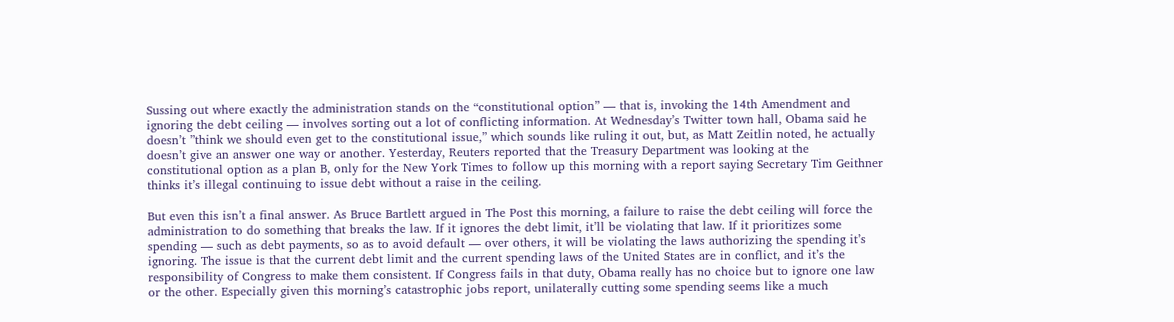Sussing out where exactly the administration stands on the “constitutional option” — that is, invoking the 14th Amendment and ignoring the debt ceiling — involves sorting out a lot of conflicting information. At Wednesday’s Twitter town hall, Obama said he doesn’t ”think we should even get to the constitutional issue,” which sounds like ruling it out, but, as Matt Zeitlin noted, he actually doesn’t give an answer one way or another. Yesterday, Reuters reported that the Treasury Department was looking at the constitutional option as a plan B, only for the New York Times to follow up this morning with a report saying Secretary Tim Geithner thinks it’s illegal continuing to issue debt without a raise in the ceiling.

But even this isn’t a final answer. As Bruce Bartlett argued in The Post this morning, a failure to raise the debt ceiling will force the administration to do something that breaks the law. If it ignores the debt limit, it’ll be violating that law. If it prioritizes some spending — such as debt payments, so as to avoid default — over others, it will be violating the laws authorizing the spending it’s ignoring. The issue is that the current debt limit and the current spending laws of the United States are in conflict, and it’s the responsibility of Congress to make them consistent. If Congress fails in that duty, Obama really has no choice but to ignore one law or the other. Especially given this morning’s catastrophic jobs report, unilaterally cutting some spending seems like a much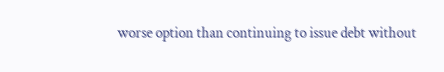worse option than continuing to issue debt without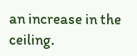an increase in the ceiling.